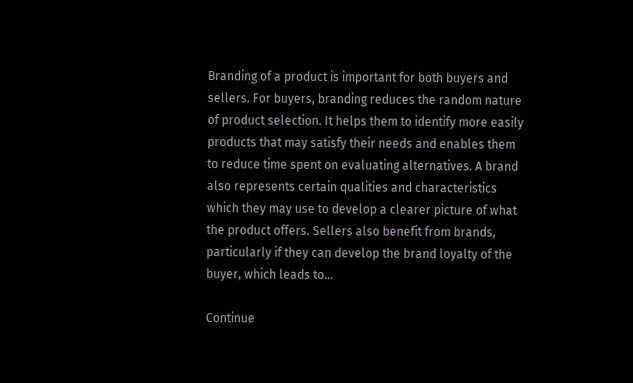Branding of a product is important for both buyers and sellers. For buyers, branding reduces the random nature of product selection. It helps them to identify more easily products that may satisfy their needs and enables them to reduce time spent on evaluating alternatives. A brand also represents certain qualities and characteristics which they may use to develop a clearer picture of what the product offers. Sellers also benefit from brands, particularly if they can develop the brand loyalty of the buyer, which leads to…

Continue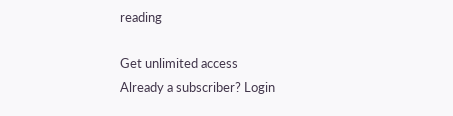reading

Get unlimited access
Already a subscriber? Login